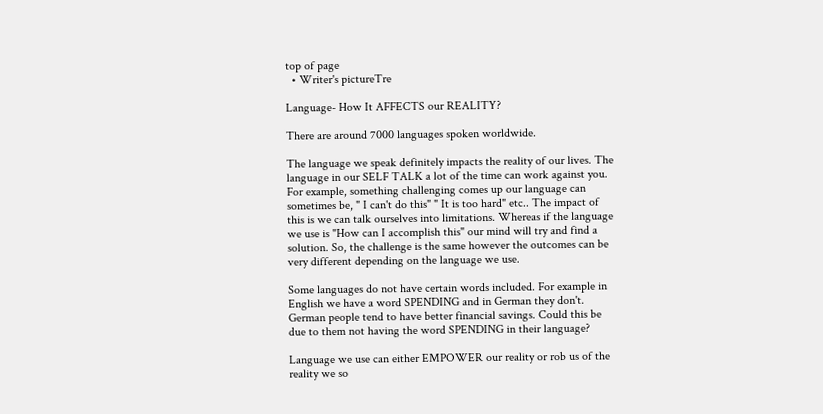top of page
  • Writer's pictureTre

Language- How It AFFECTS our REALITY?

There are around 7000 languages spoken worldwide.

The language we speak definitely impacts the reality of our lives. The language in our SELF TALK a lot of the time can work against you. For example, something challenging comes up our language can sometimes be, " I can't do this" " It is too hard" etc.. The impact of this is we can talk ourselves into limitations. Whereas if the language we use is "How can I accomplish this" our mind will try and find a solution. So, the challenge is the same however the outcomes can be very different depending on the language we use.

Some languages do not have certain words included. For example in English we have a word SPENDING and in German they don't. German people tend to have better financial savings. Could this be due to them not having the word SPENDING in their language?

Language we use can either EMPOWER our reality or rob us of the reality we so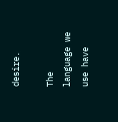desire.

The language we use have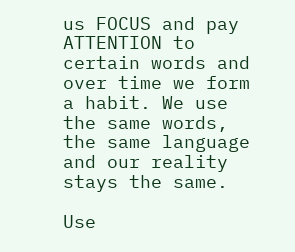us FOCUS and pay ATTENTION to certain words and over time we form a habit. We use the same words, the same language and our reality stays the same.

Use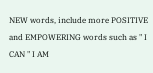NEW words, include more POSITIVE and EMPOWERING words such as " I CAN " I AM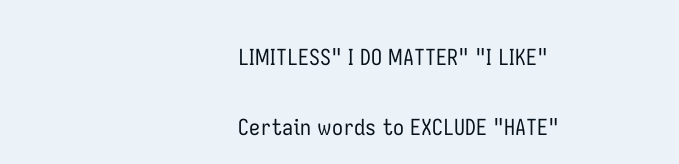LIMITLESS" I DO MATTER" "I LIKE"

Certain words to EXCLUDE "HATE"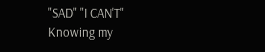"SAD" "I CAN'T" Knowing my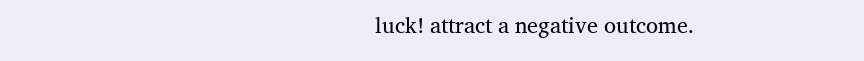luck! attract a negative outcome.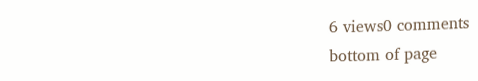6 views0 comments
bottom of page